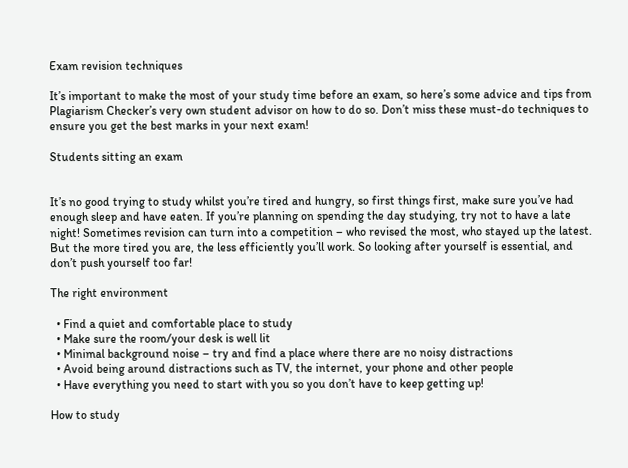Exam revision techniques

It’s important to make the most of your study time before an exam, so here’s some advice and tips from Plagiarism Checker’s very own student advisor on how to do so. Don’t miss these must-do techniques to ensure you get the best marks in your next exam!

Students sitting an exam


It’s no good trying to study whilst you’re tired and hungry, so first things first, make sure you’ve had enough sleep and have eaten. If you’re planning on spending the day studying, try not to have a late night! Sometimes revision can turn into a competition – who revised the most, who stayed up the latest. But the more tired you are, the less efficiently you’ll work. So looking after yourself is essential, and don’t push yourself too far!

The right environment

  • Find a quiet and comfortable place to study
  • Make sure the room/your desk is well lit
  • Minimal background noise – try and find a place where there are no noisy distractions
  • Avoid being around distractions such as TV, the internet, your phone and other people
  • Have everything you need to start with you so you don’t have to keep getting up!

How to study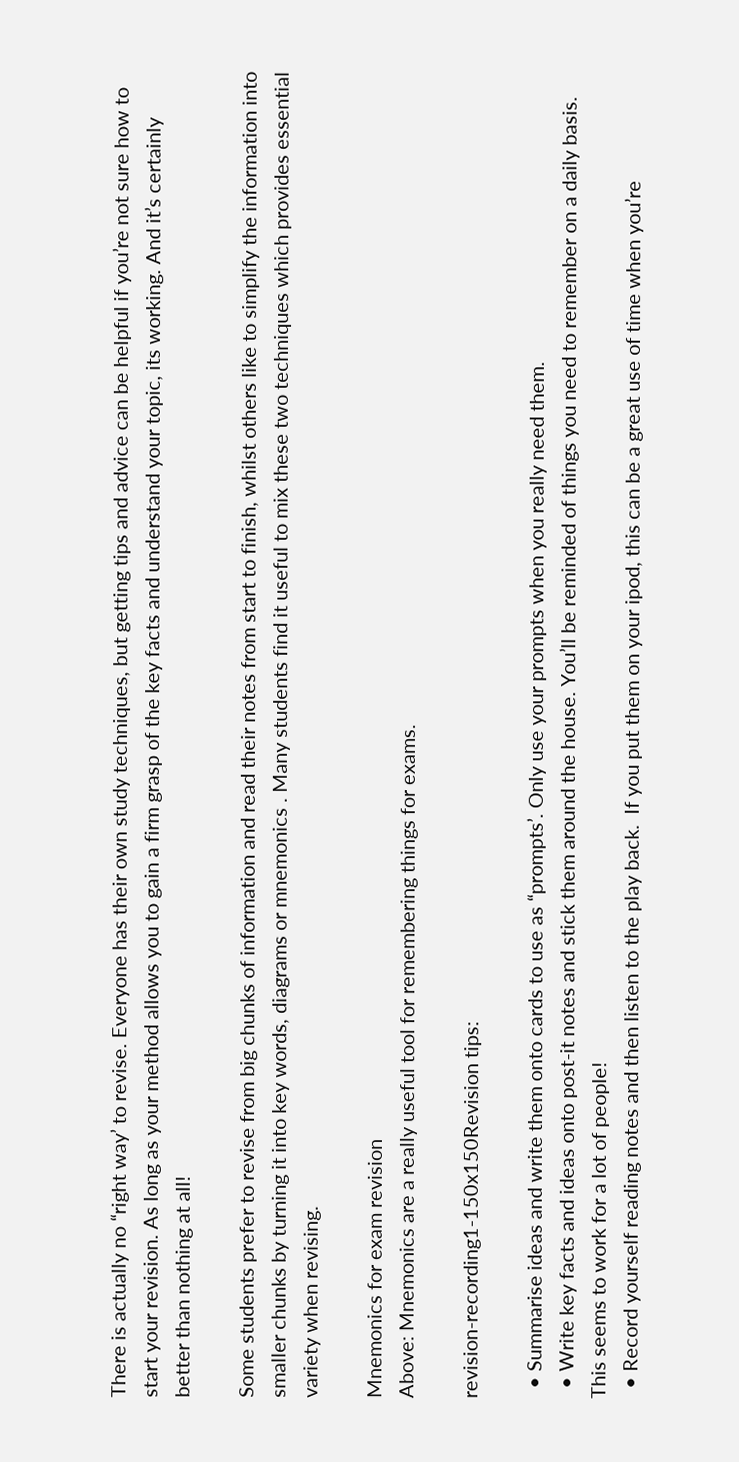There is actually no “right way’ to revise. Everyone has their own study techniques, but getting tips and advice can be helpful if you’re not sure how to start your revision. As long as your method allows you to gain a firm grasp of the key facts and understand your topic, its working. And it’s certainly better than nothing at all!

Some students prefer to revise from big chunks of information and read their notes from start to finish, whilst others like to simplify the information into smaller chunks by turning it into key words, diagrams or mnemonics . Many students find it useful to mix these two techniques which provides essential variety when revising.

Mnemonics for exam revision
Above: Mnemonics are a really useful tool for remembering things for exams.

revision-recording1-150x150Revision tips:

  • Summarise ideas and write them onto cards to use as “prompts’. Only use your prompts when you really need them.
  • Write key facts and ideas onto post-it notes and stick them around the house. You’ll be reminded of things you need to remember on a daily basis. This seems to work for a lot of people!
  • Record yourself reading notes and then listen to the play back.  If you put them on your ipod, this can be a great use of time when you’re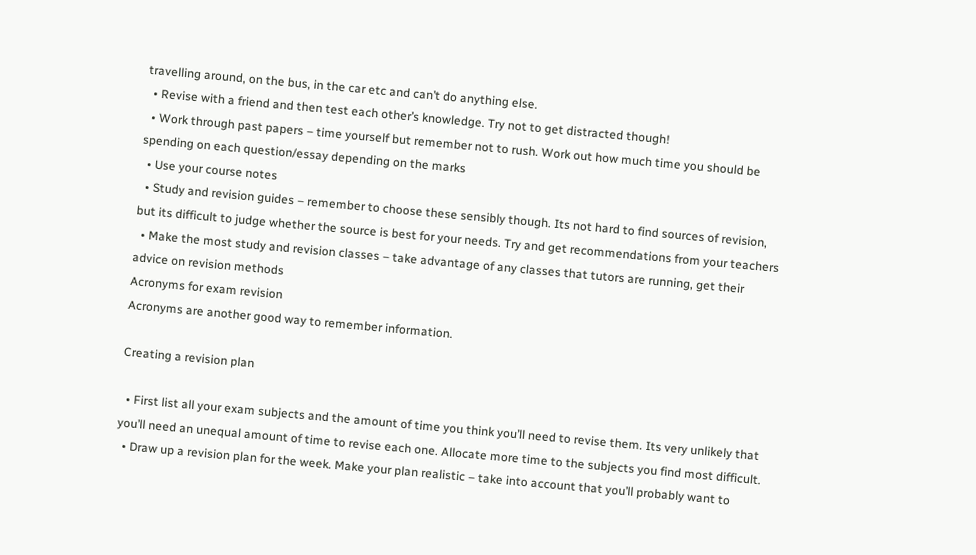travelling around, on the bus, in the car etc and can’t do anything else.
  • Revise with a friend and then test each other’s knowledge. Try not to get distracted though!
  • Work through past papers – time yourself but remember not to rush. Work out how much time you should be spending on each question/essay depending on the marks
  • Use your course notes
  • Study and revision guides – remember to choose these sensibly though. Its not hard to find sources of revision, but its difficult to judge whether the source is best for your needs. Try and get recommendations from your teachers
  • Make the most study and revision classes – take advantage of any classes that tutors are running, get their advice on revision methods
Acronyms for exam revision
Acronyms are another good way to remember information.

Creating a revision plan

  • First list all your exam subjects and the amount of time you think you’ll need to revise them. Its very unlikely that you’ll need an unequal amount of time to revise each one. Allocate more time to the subjects you find most difficult.
  • Draw up a revision plan for the week. Make your plan realistic – take into account that you’ll probably want to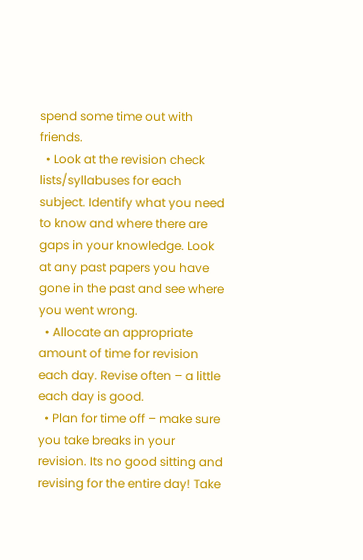spend some time out with friends.
  • Look at the revision check lists/syllabuses for each subject. Identify what you need to know and where there are gaps in your knowledge. Look at any past papers you have gone in the past and see where you went wrong.
  • Allocate an appropriate amount of time for revision each day. Revise often – a little each day is good.
  • Plan for time off – make sure you take breaks in your revision. Its no good sitting and revising for the entire day! Take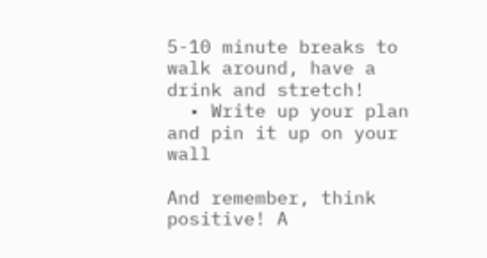5-10 minute breaks to walk around, have a drink and stretch!
  • Write up your plan and pin it up on your wall

And remember, think positive! A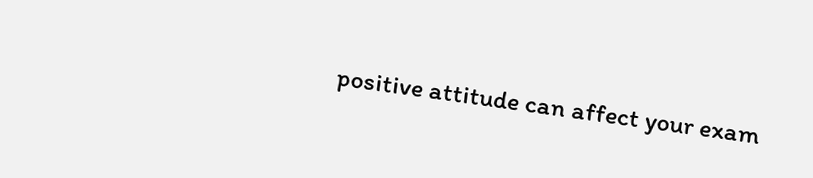positive attitude can affect your exam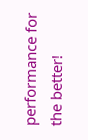performance for the better!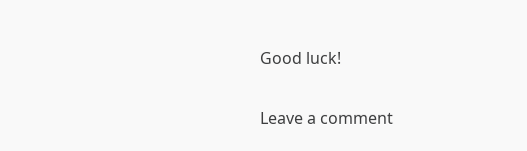Good luck!

Leave a comment